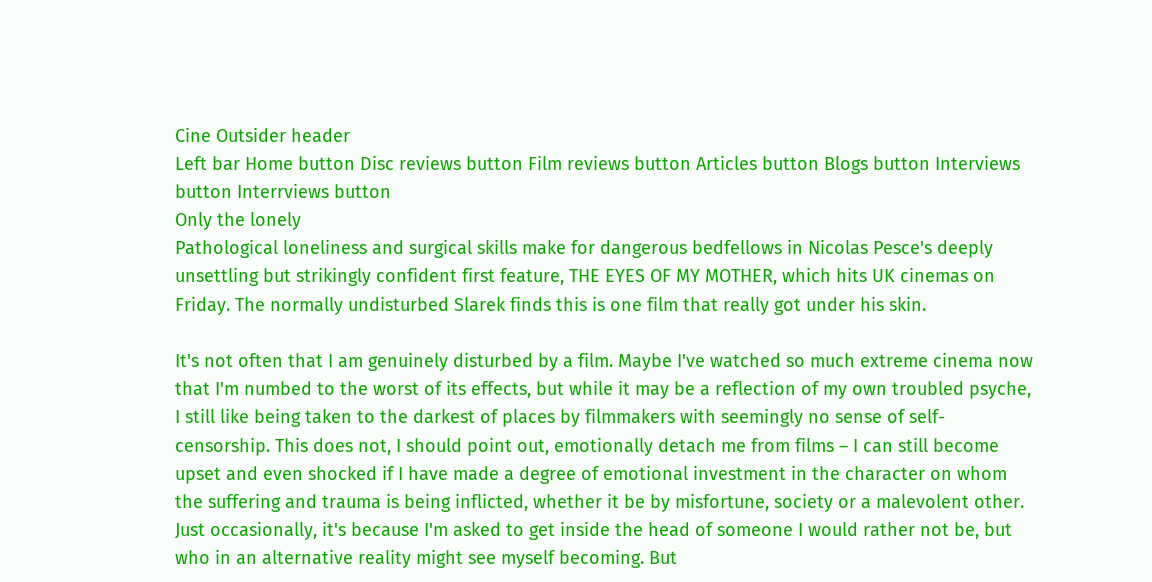Cine Outsider header
Left bar Home button Disc reviews button Film reviews button Articles button Blogs button Interviews button Interrviews button
Only the lonely
Pathological loneliness and surgical skills make for dangerous bedfellows in Nicolas Pesce's deeply unsettling but strikingly confident first feature, THE EYES OF MY MOTHER, which hits UK cinemas on Friday. The normally undisturbed Slarek finds this is one film that really got under his skin.

It's not often that I am genuinely disturbed by a film. Maybe I've watched so much extreme cinema now that I'm numbed to the worst of its effects, but while it may be a reflection of my own troubled psyche, I still like being taken to the darkest of places by filmmakers with seemingly no sense of self-censorship. This does not, I should point out, emotionally detach me from films – I can still become upset and even shocked if I have made a degree of emotional investment in the character on whom the suffering and trauma is being inflicted, whether it be by misfortune, society or a malevolent other. Just occasionally, it's because I'm asked to get inside the head of someone I would rather not be, but who in an alternative reality might see myself becoming. But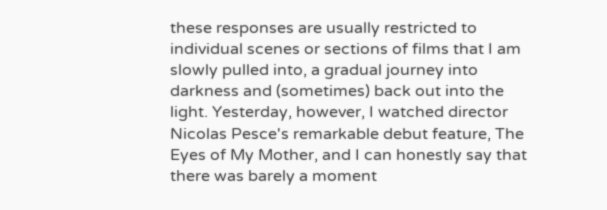these responses are usually restricted to individual scenes or sections of films that I am slowly pulled into, a gradual journey into darkness and (sometimes) back out into the light. Yesterday, however, I watched director Nicolas Pesce's remarkable debut feature, The Eyes of My Mother, and I can honestly say that there was barely a moment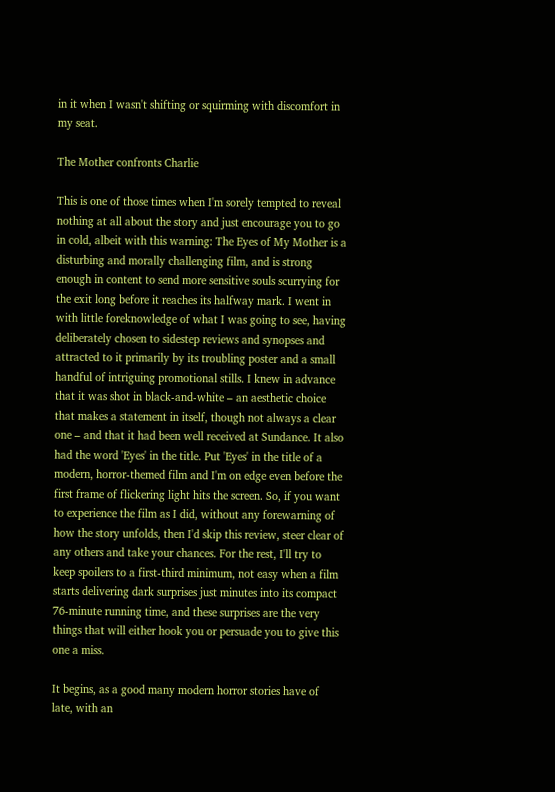in it when I wasn't shifting or squirming with discomfort in my seat.

The Mother confronts Charlie

This is one of those times when I'm sorely tempted to reveal nothing at all about the story and just encourage you to go in cold, albeit with this warning: The Eyes of My Mother is a disturbing and morally challenging film, and is strong enough in content to send more sensitive souls scurrying for the exit long before it reaches its halfway mark. I went in with little foreknowledge of what I was going to see, having deliberately chosen to sidestep reviews and synopses and attracted to it primarily by its troubling poster and a small handful of intriguing promotional stills. I knew in advance that it was shot in black-and-white – an aesthetic choice that makes a statement in itself, though not always a clear one – and that it had been well received at Sundance. It also had the word 'Eyes' in the title. Put 'Eyes' in the title of a modern, horror-themed film and I'm on edge even before the first frame of flickering light hits the screen. So, if you want to experience the film as I did, without any forewarning of how the story unfolds, then I'd skip this review, steer clear of any others and take your chances. For the rest, I'll try to keep spoilers to a first-third minimum, not easy when a film starts delivering dark surprises just minutes into its compact 76-minute running time, and these surprises are the very things that will either hook you or persuade you to give this one a miss.

It begins, as a good many modern horror stories have of late, with an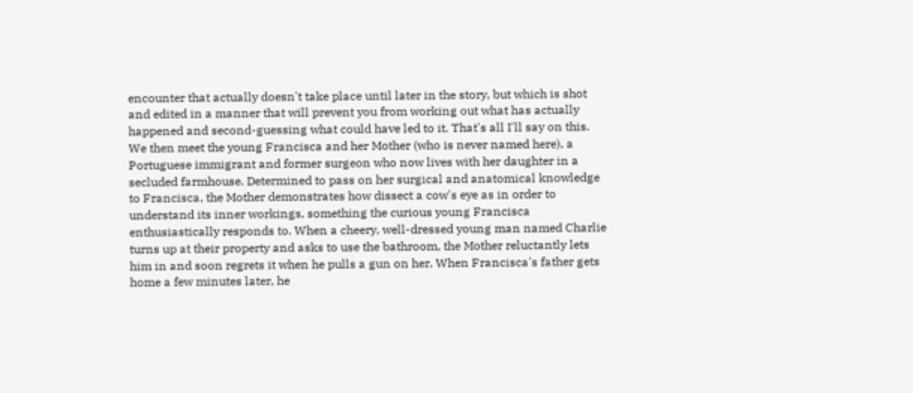encounter that actually doesn't take place until later in the story, but which is shot and edited in a manner that will prevent you from working out what has actually happened and second-guessing what could have led to it. That's all I'll say on this. We then meet the young Francisca and her Mother (who is never named here), a Portuguese immigrant and former surgeon who now lives with her daughter in a secluded farmhouse. Determined to pass on her surgical and anatomical knowledge to Francisca, the Mother demonstrates how dissect a cow's eye as in order to understand its inner workings, something the curious young Francisca enthusiastically responds to. When a cheery, well-dressed young man named Charlie turns up at their property and asks to use the bathroom, the Mother reluctantly lets him in and soon regrets it when he pulls a gun on her. When Francisca's father gets home a few minutes later, he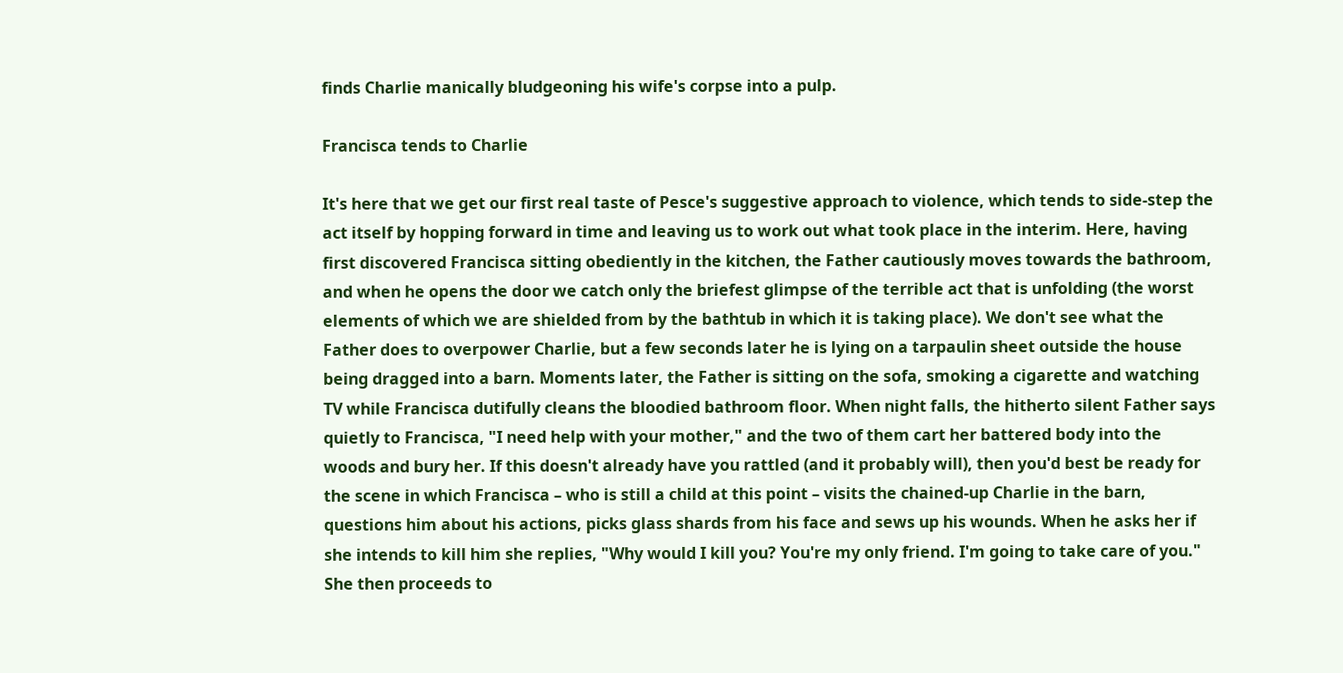finds Charlie manically bludgeoning his wife's corpse into a pulp.

Francisca tends to Charlie

It's here that we get our first real taste of Pesce's suggestive approach to violence, which tends to side-step the act itself by hopping forward in time and leaving us to work out what took place in the interim. Here, having first discovered Francisca sitting obediently in the kitchen, the Father cautiously moves towards the bathroom, and when he opens the door we catch only the briefest glimpse of the terrible act that is unfolding (the worst elements of which we are shielded from by the bathtub in which it is taking place). We don't see what the Father does to overpower Charlie, but a few seconds later he is lying on a tarpaulin sheet outside the house being dragged into a barn. Moments later, the Father is sitting on the sofa, smoking a cigarette and watching TV while Francisca dutifully cleans the bloodied bathroom floor. When night falls, the hitherto silent Father says quietly to Francisca, "I need help with your mother," and the two of them cart her battered body into the woods and bury her. If this doesn't already have you rattled (and it probably will), then you'd best be ready for the scene in which Francisca – who is still a child at this point – visits the chained-up Charlie in the barn, questions him about his actions, picks glass shards from his face and sews up his wounds. When he asks her if she intends to kill him she replies, "Why would I kill you? You're my only friend. I'm going to take care of you." She then proceeds to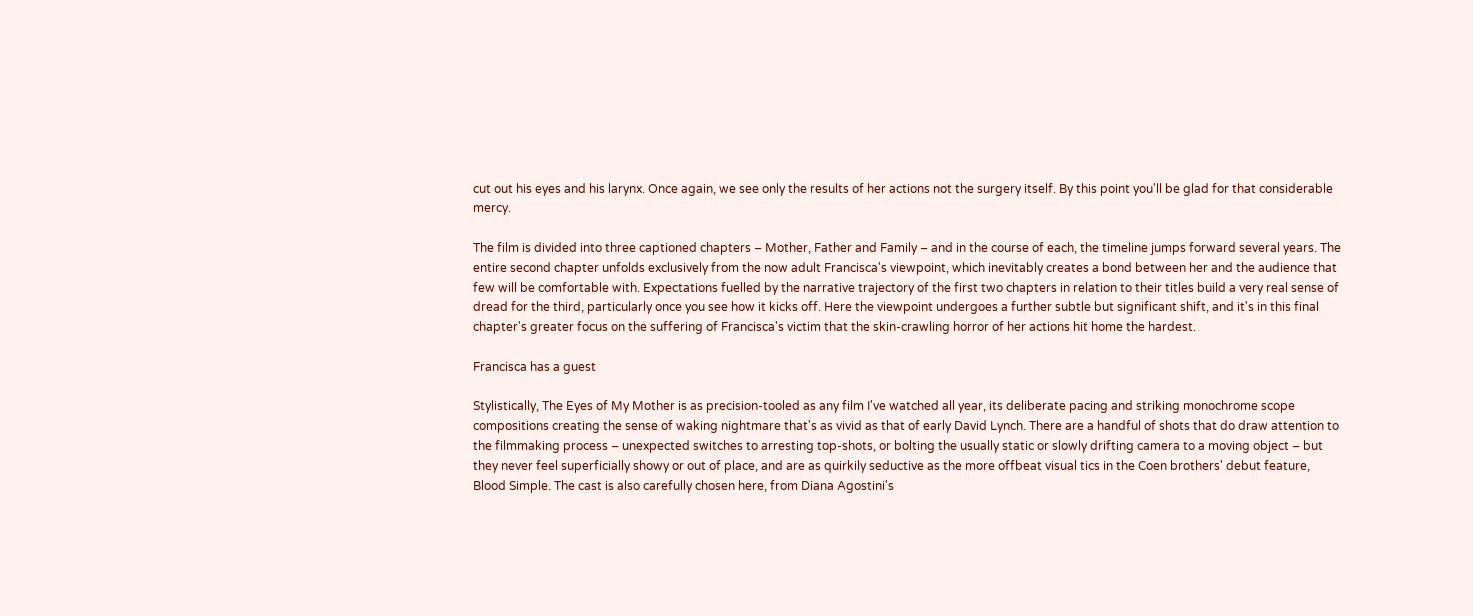cut out his eyes and his larynx. Once again, we see only the results of her actions not the surgery itself. By this point you'll be glad for that considerable mercy.

The film is divided into three captioned chapters – Mother, Father and Family – and in the course of each, the timeline jumps forward several years. The entire second chapter unfolds exclusively from the now adult Francisca's viewpoint, which inevitably creates a bond between her and the audience that few will be comfortable with. Expectations fuelled by the narrative trajectory of the first two chapters in relation to their titles build a very real sense of dread for the third, particularly once you see how it kicks off. Here the viewpoint undergoes a further subtle but significant shift, and it's in this final chapter's greater focus on the suffering of Francisca's victim that the skin-crawling horror of her actions hit home the hardest.

Francisca has a guest

Stylistically, The Eyes of My Mother is as precision-tooled as any film I've watched all year, its deliberate pacing and striking monochrome scope compositions creating the sense of waking nightmare that's as vivid as that of early David Lynch. There are a handful of shots that do draw attention to the filmmaking process – unexpected switches to arresting top-shots, or bolting the usually static or slowly drifting camera to a moving object – but they never feel superficially showy or out of place, and are as quirkily seductive as the more offbeat visual tics in the Coen brothers' debut feature, Blood Simple. The cast is also carefully chosen here, from Diana Agostini's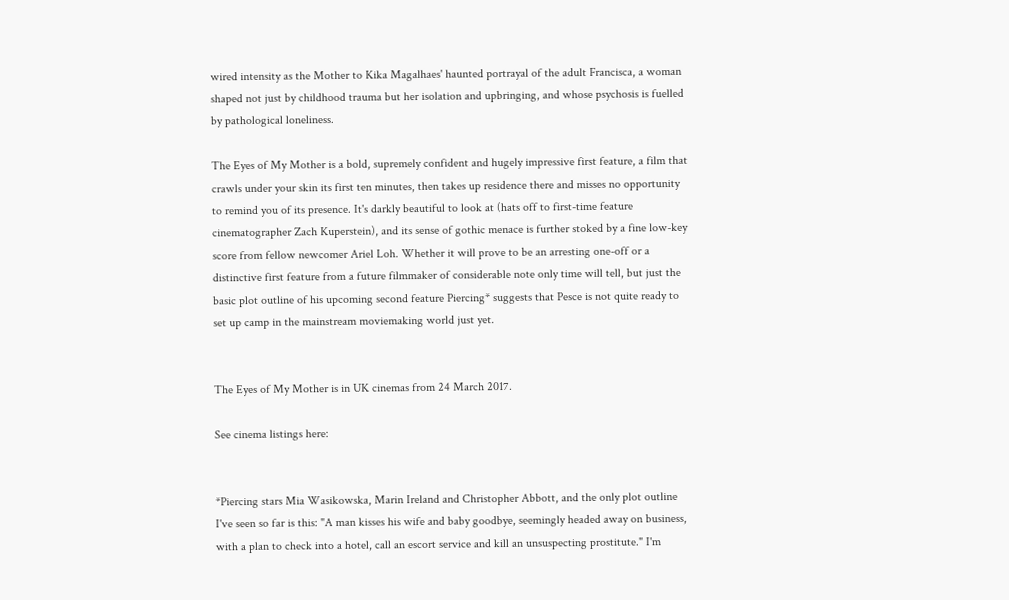wired intensity as the Mother to Kika Magalhaes' haunted portrayal of the adult Francisca, a woman shaped not just by childhood trauma but her isolation and upbringing, and whose psychosis is fuelled by pathological loneliness.

The Eyes of My Mother is a bold, supremely confident and hugely impressive first feature, a film that crawls under your skin its first ten minutes, then takes up residence there and misses no opportunity to remind you of its presence. It's darkly beautiful to look at (hats off to first-time feature cinematographer Zach Kuperstein), and its sense of gothic menace is further stoked by a fine low-key score from fellow newcomer Ariel Loh. Whether it will prove to be an arresting one-off or a distinctive first feature from a future filmmaker of considerable note only time will tell, but just the basic plot outline of his upcoming second feature Piercing* suggests that Pesce is not quite ready to set up camp in the mainstream moviemaking world just yet.


The Eyes of My Mother is in UK cinemas from 24 March 2017.

See cinema listings here:


*Piercing stars Mia Wasikowska, Marin Ireland and Christopher Abbott, and the only plot outline I've seen so far is this: "A man kisses his wife and baby goodbye, seemingly headed away on business, with a plan to check into a hotel, call an escort service and kill an unsuspecting prostitute." I'm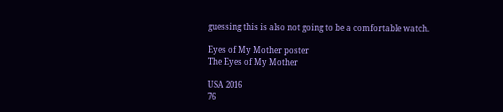guessing this is also not going to be a comfortable watch.

Eyes of My Mother poster
The Eyes of My Mother

USA 2016
76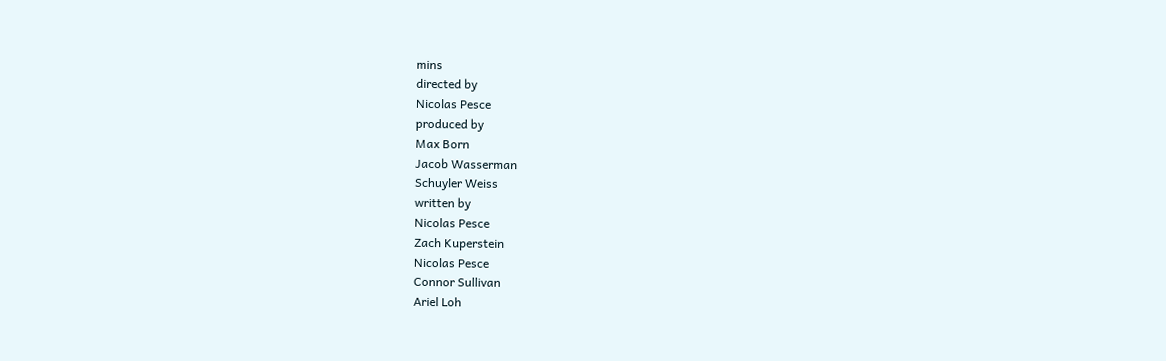mins
directed by
Nicolas Pesce
produced by
Max Born
Jacob Wasserman
Schuyler Weiss
written by
Nicolas Pesce
Zach Kuperstein
Nicolas Pesce
Connor Sullivan
Ariel Loh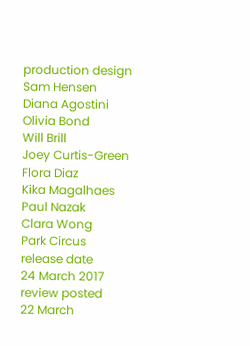production design
Sam Hensen
Diana Agostini
Olivia Bond
Will Brill
Joey Curtis-Green
Flora Diaz
Kika Magalhaes
Paul Nazak
Clara Wong
Park Circus
release date
24 March 2017
review posted
22 March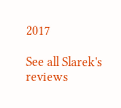2017

See all Slarek's reviews